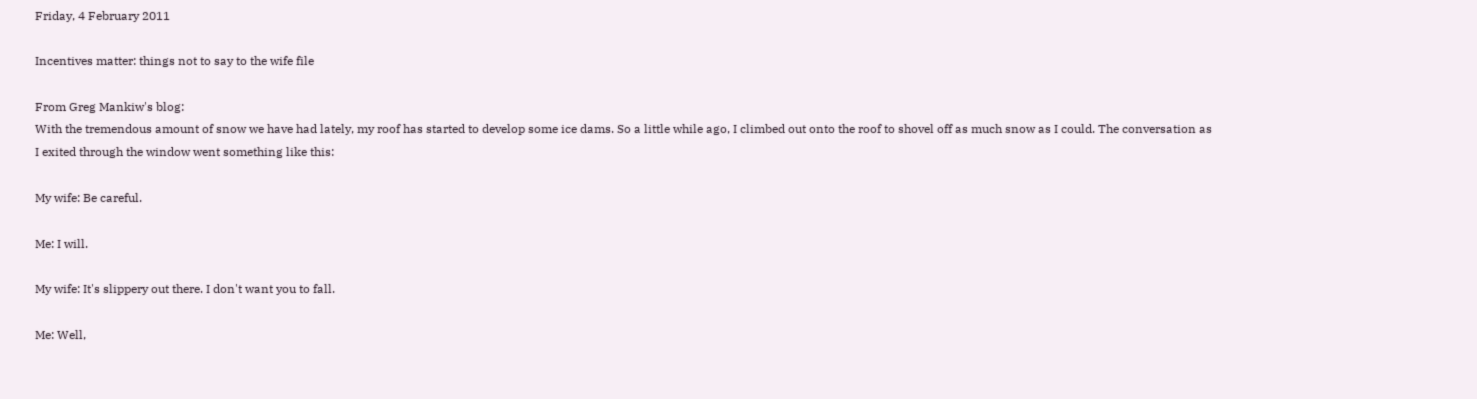Friday, 4 February 2011

Incentives matter: things not to say to the wife file

From Greg Mankiw's blog:
With the tremendous amount of snow we have had lately, my roof has started to develop some ice dams. So a little while ago, I climbed out onto the roof to shovel off as much snow as I could. The conversation as I exited through the window went something like this:

My wife: Be careful.

Me: I will.

My wife: It's slippery out there. I don't want you to fall.

Me: Well,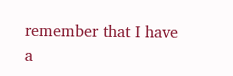remember that I have a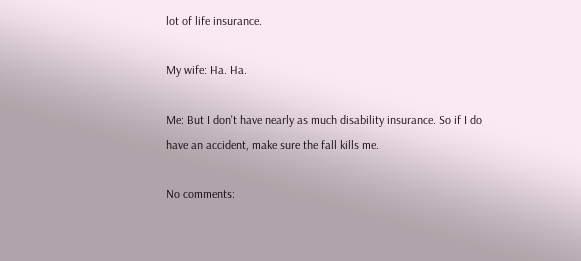lot of life insurance.

My wife: Ha. Ha.

Me: But I don't have nearly as much disability insurance. So if I do have an accident, make sure the fall kills me.

No comments: